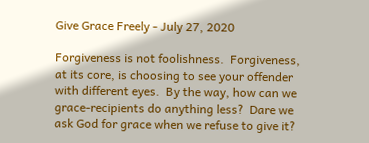Give Grace Freely - July 27, 2020

Forgiveness is not foolishness.  Forgiveness, at its core, is choosing to see your offender with different eyes.  By the way, how can we grace-recipients do anything less?  Dare we ask God for grace when we refuse to give it?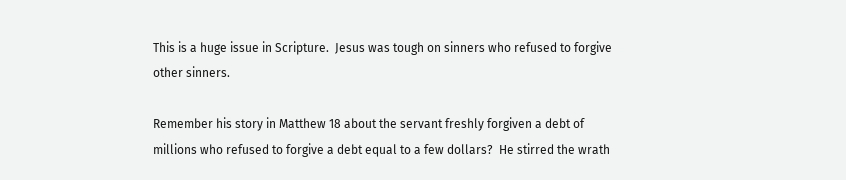This is a huge issue in Scripture.  Jesus was tough on sinners who refused to forgive other sinners.

Remember his story in Matthew 18 about the servant freshly forgiven a debt of millions who refused to forgive a debt equal to a few dollars?  He stirred the wrath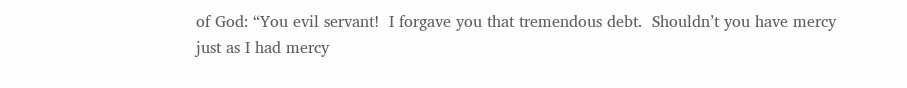of God: “You evil servant!  I forgave you that tremendous debt.  Shouldn’t you have mercy just as I had mercy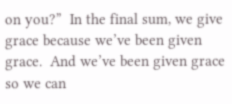on you?”  In the final sum, we give grace because we’ve been given grace.  And we’ve been given grace so we can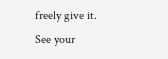freely give it.  See your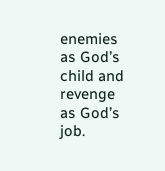enemies as God’s child and revenge as God’s job.